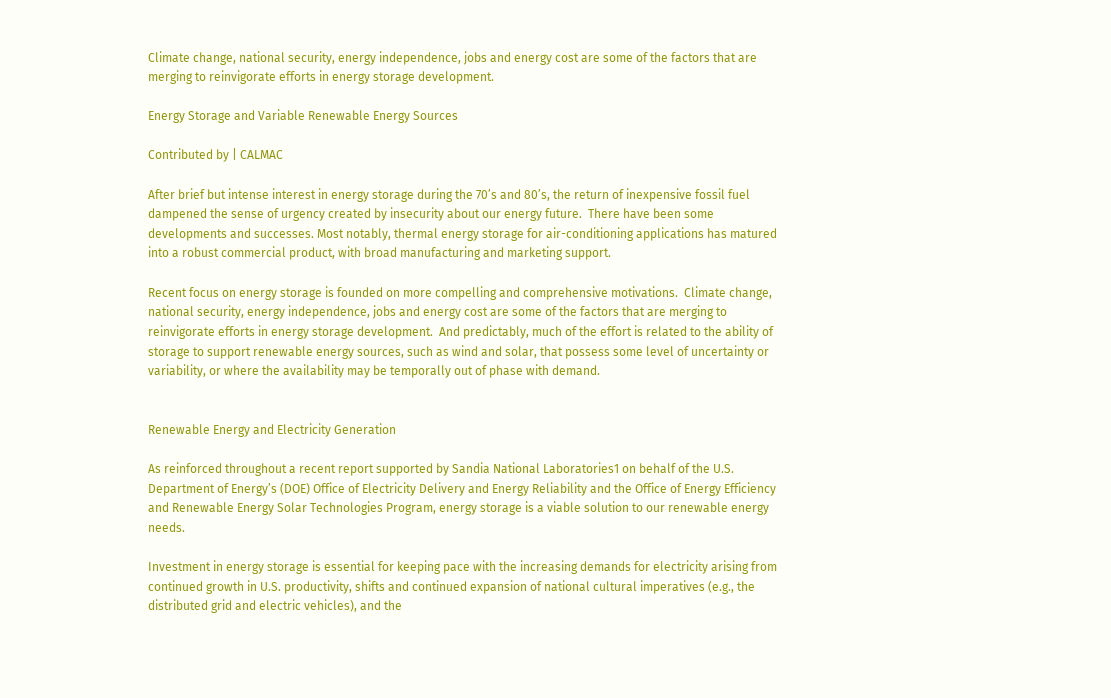Climate change, national security, energy independence, jobs and energy cost are some of the factors that are merging to reinvigorate efforts in energy storage development.

Energy Storage and Variable Renewable Energy Sources

Contributed by | CALMAC

After brief but intense interest in energy storage during the 70’s and 80’s, the return of inexpensive fossil fuel dampened the sense of urgency created by insecurity about our energy future.  There have been some developments and successes. Most notably, thermal energy storage for air-conditioning applications has matured into a robust commercial product, with broad manufacturing and marketing support.

Recent focus on energy storage is founded on more compelling and comprehensive motivations.  Climate change, national security, energy independence, jobs and energy cost are some of the factors that are merging to reinvigorate efforts in energy storage development.  And predictably, much of the effort is related to the ability of storage to support renewable energy sources, such as wind and solar, that possess some level of uncertainty or variability, or where the availability may be temporally out of phase with demand.


Renewable Energy and Electricity Generation

As reinforced throughout a recent report supported by Sandia National Laboratories1 on behalf of the U.S. Department of Energy’s (DOE) Office of Electricity Delivery and Energy Reliability and the Office of Energy Efficiency and Renewable Energy Solar Technologies Program, energy storage is a viable solution to our renewable energy needs.

Investment in energy storage is essential for keeping pace with the increasing demands for electricity arising from continued growth in U.S. productivity, shifts and continued expansion of national cultural imperatives (e.g., the distributed grid and electric vehicles), and the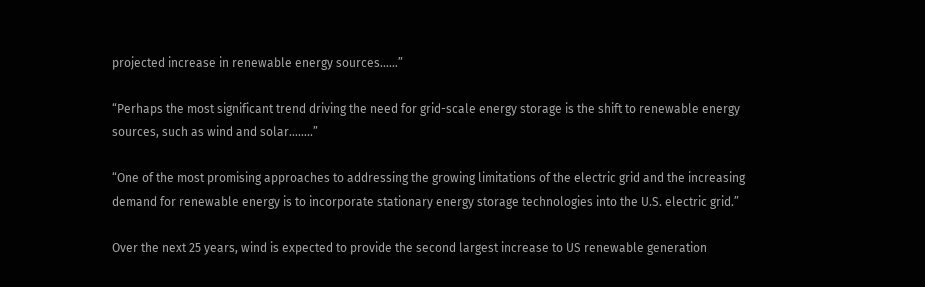projected increase in renewable energy sources……”

“Perhaps the most significant trend driving the need for grid-scale energy storage is the shift to renewable energy sources, such as wind and solar……..”

“One of the most promising approaches to addressing the growing limitations of the electric grid and the increasing demand for renewable energy is to incorporate stationary energy storage technologies into the U.S. electric grid.”

Over the next 25 years, wind is expected to provide the second largest increase to US renewable generation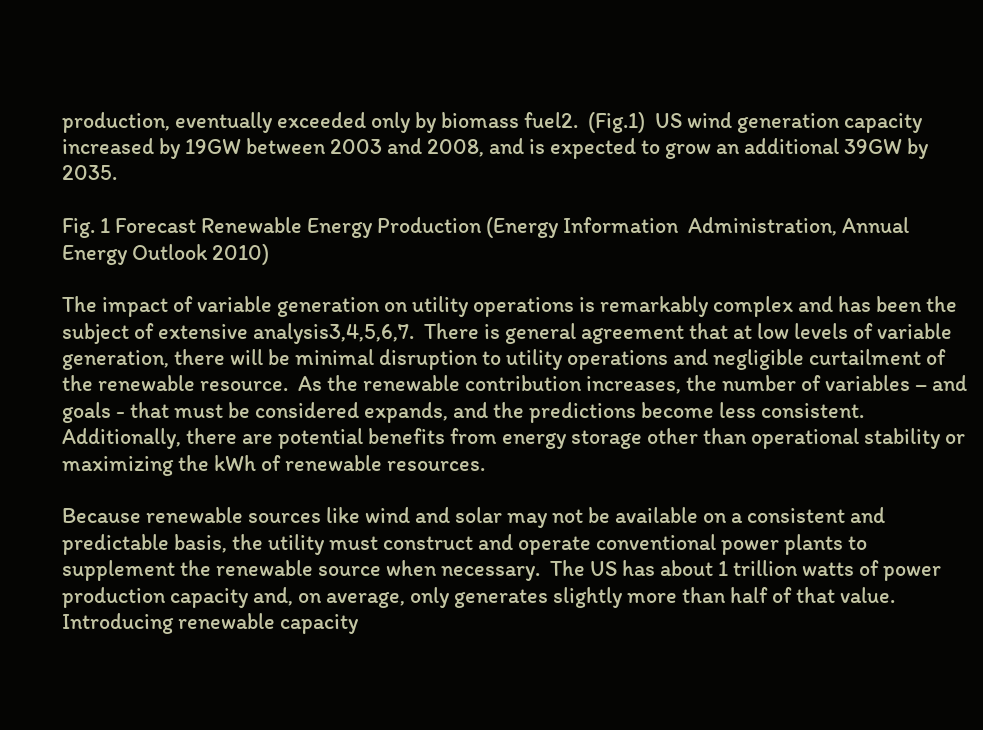production, eventually exceeded only by biomass fuel2.  (Fig.1)  US wind generation capacity increased by 19GW between 2003 and 2008, and is expected to grow an additional 39GW by 2035.

Fig. 1 Forecast Renewable Energy Production (Energy Information  Administration, Annual Energy Outlook 2010)

The impact of variable generation on utility operations is remarkably complex and has been the subject of extensive analysis3,4,5,6,7.  There is general agreement that at low levels of variable generation, there will be minimal disruption to utility operations and negligible curtailment of the renewable resource.  As the renewable contribution increases, the number of variables – and goals - that must be considered expands, and the predictions become less consistent.  Additionally, there are potential benefits from energy storage other than operational stability or maximizing the kWh of renewable resources.

Because renewable sources like wind and solar may not be available on a consistent and predictable basis, the utility must construct and operate conventional power plants to supplement the renewable source when necessary.  The US has about 1 trillion watts of power production capacity and, on average, only generates slightly more than half of that value.  Introducing renewable capacity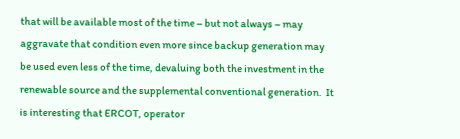that will be available most of the time – but not always – may aggravate that condition even more since backup generation may be used even less of the time, devaluing both the investment in the renewable source and the supplemental conventional generation.  It is interesting that ERCOT, operator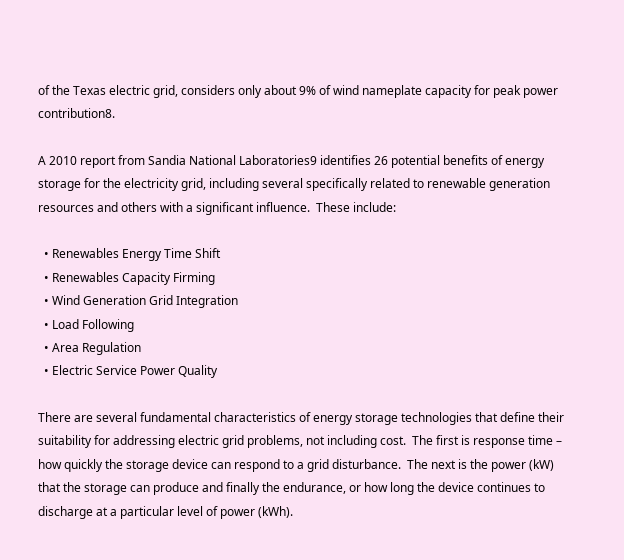of the Texas electric grid, considers only about 9% of wind nameplate capacity for peak power contribution8.

A 2010 report from Sandia National Laboratories9 identifies 26 potential benefits of energy storage for the electricity grid, including several specifically related to renewable generation resources and others with a significant influence.  These include:

  • Renewables Energy Time Shift
  • Renewables Capacity Firming
  • Wind Generation Grid Integration
  • Load Following
  • Area Regulation
  • Electric Service Power Quality

There are several fundamental characteristics of energy storage technologies that define their suitability for addressing electric grid problems, not including cost.  The first is response time – how quickly the storage device can respond to a grid disturbance.  The next is the power (kW) that the storage can produce and finally the endurance, or how long the device continues to discharge at a particular level of power (kWh).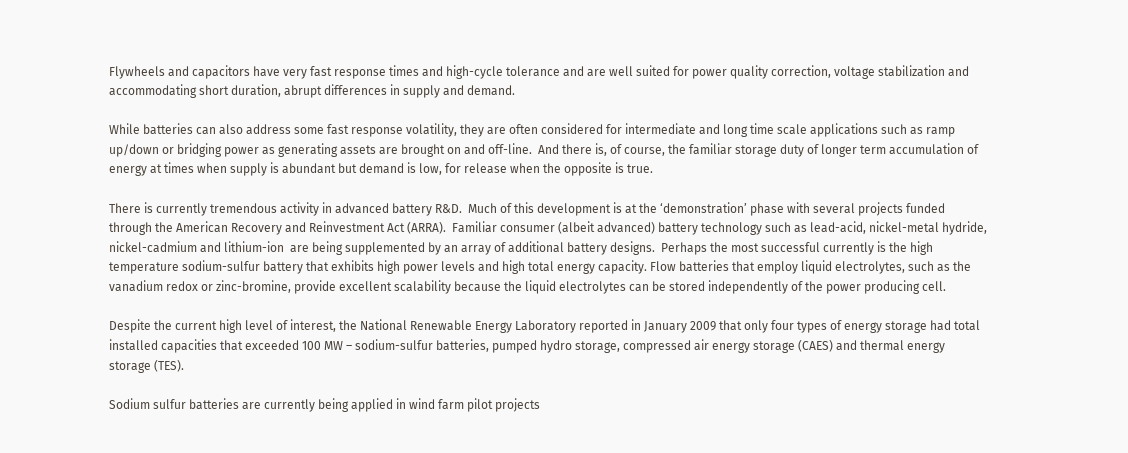Flywheels and capacitors have very fast response times and high-cycle tolerance and are well suited for power quality correction, voltage stabilization and accommodating short duration, abrupt differences in supply and demand.

While batteries can also address some fast response volatility, they are often considered for intermediate and long time scale applications such as ramp up/down or bridging power as generating assets are brought on and off-line.  And there is, of course, the familiar storage duty of longer term accumulation of energy at times when supply is abundant but demand is low, for release when the opposite is true.

There is currently tremendous activity in advanced battery R&D.  Much of this development is at the ‘demonstration’ phase with several projects funded through the American Recovery and Reinvestment Act (ARRA).  Familiar consumer (albeit advanced) battery technology such as lead-acid, nickel-metal hydride, nickel-cadmium and lithium-ion  are being supplemented by an array of additional battery designs.  Perhaps the most successful currently is the high temperature sodium-sulfur battery that exhibits high power levels and high total energy capacity. Flow batteries that employ liquid electrolytes, such as the vanadium redox or zinc-bromine, provide excellent scalability because the liquid electrolytes can be stored independently of the power producing cell.

Despite the current high level of interest, the National Renewable Energy Laboratory reported in January 2009 that only four types of energy storage had total installed capacities that exceeded 100 MW – sodium-sulfur batteries, pumped hydro storage, compressed air energy storage (CAES) and thermal energy storage (TES).

Sodium sulfur batteries are currently being applied in wind farm pilot projects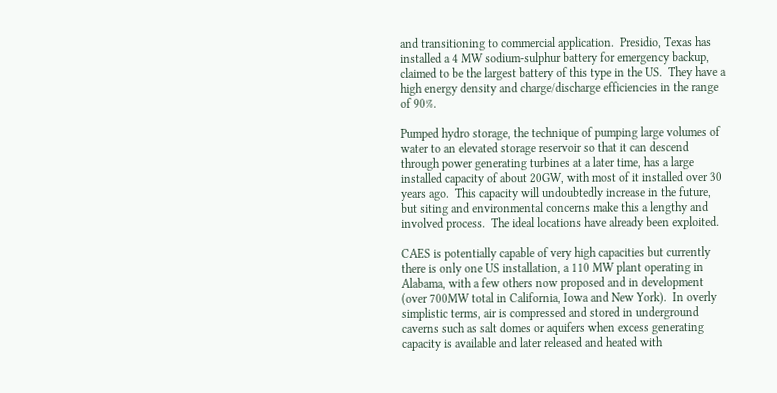and transitioning to commercial application.  Presidio, Texas has installed a 4 MW sodium-sulphur battery for emergency backup, claimed to be the largest battery of this type in the US.  They have a high energy density and charge/discharge efficiencies in the range of 90%.

Pumped hydro storage, the technique of pumping large volumes of water to an elevated storage reservoir so that it can descend through power generating turbines at a later time, has a large installed capacity of about 20GW, with most of it installed over 30 years ago.  This capacity will undoubtedly increase in the future, but siting and environmental concerns make this a lengthy and involved process.  The ideal locations have already been exploited.

CAES is potentially capable of very high capacities but currently there is only one US installation, a 110 MW plant operating in Alabama, with a few others now proposed and in development (over 700MW total in California, Iowa and New York).  In overly simplistic terms, air is compressed and stored in underground caverns such as salt domes or aquifers when excess generating capacity is available and later released and heated with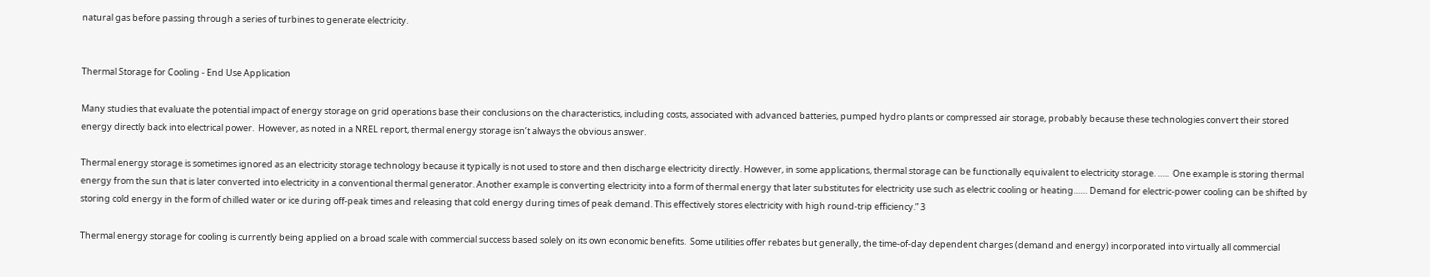natural gas before passing through a series of turbines to generate electricity.


Thermal Storage for Cooling - End Use Application

Many studies that evaluate the potential impact of energy storage on grid operations base their conclusions on the characteristics, including costs, associated with advanced batteries, pumped hydro plants or compressed air storage, probably because these technologies convert their stored energy directly back into electrical power.  However, as noted in a NREL report, thermal energy storage isn’t always the obvious answer.

Thermal energy storage is sometimes ignored as an electricity storage technology because it typically is not used to store and then discharge electricity directly. However, in some applications, thermal storage can be functionally equivalent to electricity storage. …..  One example is storing thermal energy from the sun that is later converted into electricity in a conventional thermal generator. Another example is converting electricity into a form of thermal energy that later substitutes for electricity use such as electric cooling or heating…… Demand for electric-power cooling can be shifted by storing cold energy in the form of chilled water or ice during off-peak times and releasing that cold energy during times of peak demand. This effectively stores electricity with high round-trip efficiency.” 3

Thermal energy storage for cooling is currently being applied on a broad scale with commercial success based solely on its own economic benefits.  Some utilities offer rebates but generally, the time-of-day dependent charges (demand and energy) incorporated into virtually all commercial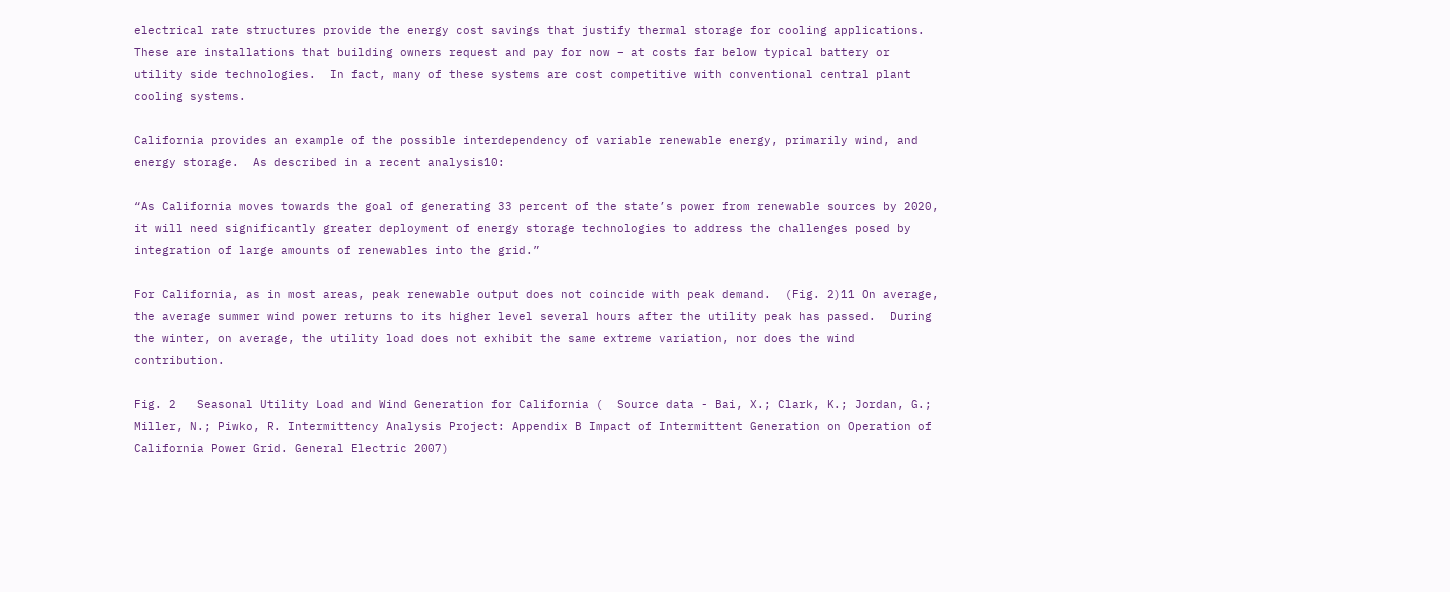electrical rate structures provide the energy cost savings that justify thermal storage for cooling applications.  These are installations that building owners request and pay for now – at costs far below typical battery or utility side technologies.  In fact, many of these systems are cost competitive with conventional central plant cooling systems.

California provides an example of the possible interdependency of variable renewable energy, primarily wind, and energy storage.  As described in a recent analysis10:

“As California moves towards the goal of generating 33 percent of the state’s power from renewable sources by 2020, it will need significantly greater deployment of energy storage technologies to address the challenges posed by integration of large amounts of renewables into the grid.”

For California, as in most areas, peak renewable output does not coincide with peak demand.  (Fig. 2)11 On average, the average summer wind power returns to its higher level several hours after the utility peak has passed.  During the winter, on average, the utility load does not exhibit the same extreme variation, nor does the wind contribution.

Fig. 2   Seasonal Utility Load and Wind Generation for California (  Source data - Bai, X.; Clark, K.; Jordan, G.; Miller, N.; Piwko, R. Intermittency Analysis Project: Appendix B Impact of Intermittent Generation on Operation of California Power Grid. General Electric 2007)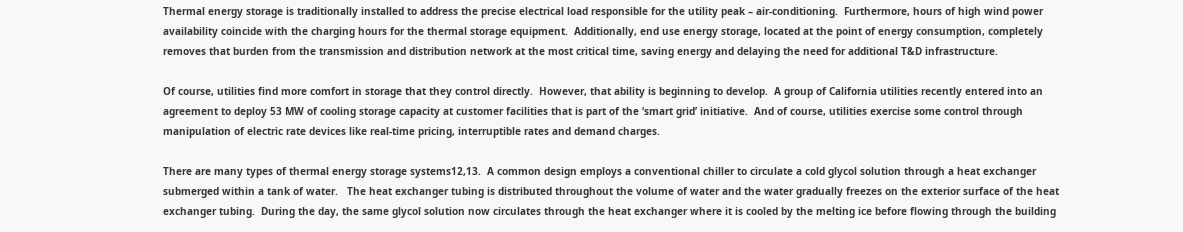Thermal energy storage is traditionally installed to address the precise electrical load responsible for the utility peak – air-conditioning.  Furthermore, hours of high wind power availability coincide with the charging hours for the thermal storage equipment.  Additionally, end use energy storage, located at the point of energy consumption, completely removes that burden from the transmission and distribution network at the most critical time, saving energy and delaying the need for additional T&D infrastructure.

Of course, utilities find more comfort in storage that they control directly.  However, that ability is beginning to develop.  A group of California utilities recently entered into an agreement to deploy 53 MW of cooling storage capacity at customer facilities that is part of the ‘smart grid’ initiative.  And of course, utilities exercise some control through manipulation of electric rate devices like real-time pricing, interruptible rates and demand charges.

There are many types of thermal energy storage systems12,13.  A common design employs a conventional chiller to circulate a cold glycol solution through a heat exchanger submerged within a tank of water.   The heat exchanger tubing is distributed throughout the volume of water and the water gradually freezes on the exterior surface of the heat exchanger tubing.  During the day, the same glycol solution now circulates through the heat exchanger where it is cooled by the melting ice before flowing through the building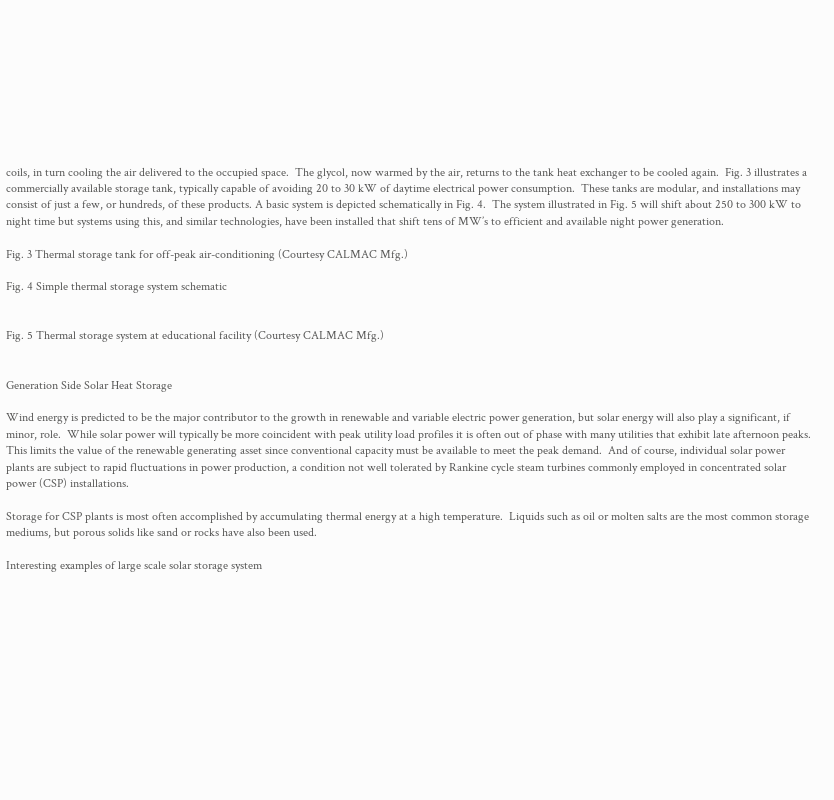coils, in turn cooling the air delivered to the occupied space.  The glycol, now warmed by the air, returns to the tank heat exchanger to be cooled again.  Fig. 3 illustrates a commercially available storage tank, typically capable of avoiding 20 to 30 kW of daytime electrical power consumption.  These tanks are modular, and installations may consist of just a few, or hundreds, of these products. A basic system is depicted schematically in Fig. 4.  The system illustrated in Fig. 5 will shift about 250 to 300 kW to night time but systems using this, and similar technologies, have been installed that shift tens of MW’s to efficient and available night power generation.

Fig. 3 Thermal storage tank for off-peak air-conditioning (Courtesy CALMAC Mfg.)

Fig. 4 Simple thermal storage system schematic


Fig. 5 Thermal storage system at educational facility (Courtesy CALMAC Mfg.)


Generation Side Solar Heat Storage

Wind energy is predicted to be the major contributor to the growth in renewable and variable electric power generation, but solar energy will also play a significant, if minor, role.  While solar power will typically be more coincident with peak utility load profiles it is often out of phase with many utilities that exhibit late afternoon peaks.   This limits the value of the renewable generating asset since conventional capacity must be available to meet the peak demand.  And of course, individual solar power plants are subject to rapid fluctuations in power production, a condition not well tolerated by Rankine cycle steam turbines commonly employed in concentrated solar power (CSP) installations.

Storage for CSP plants is most often accomplished by accumulating thermal energy at a high temperature.  Liquids such as oil or molten salts are the most common storage mediums, but porous solids like sand or rocks have also been used.

Interesting examples of large scale solar storage system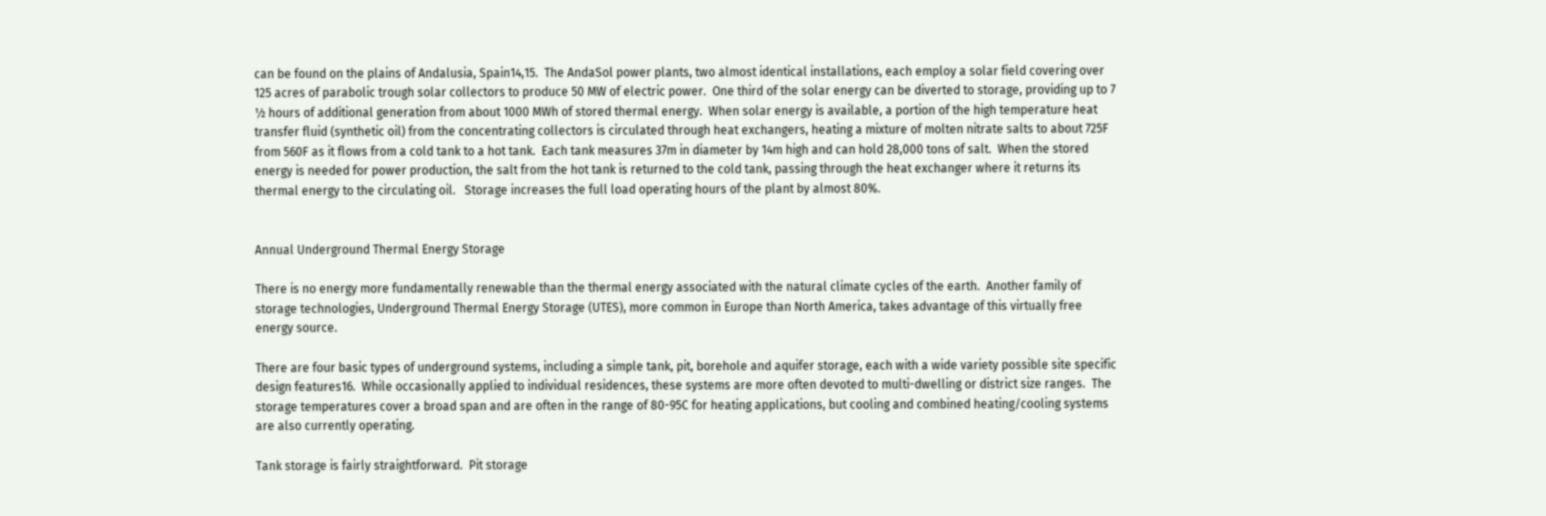can be found on the plains of Andalusia, Spain14,15.  The AndaSol power plants, two almost identical installations, each employ a solar field covering over 125 acres of parabolic trough solar collectors to produce 50 MW of electric power.  One third of the solar energy can be diverted to storage, providing up to 7 ½ hours of additional generation from about 1000 MWh of stored thermal energy.  When solar energy is available, a portion of the high temperature heat transfer fluid (synthetic oil) from the concentrating collectors is circulated through heat exchangers, heating a mixture of molten nitrate salts to about 725F from 560F as it flows from a cold tank to a hot tank.  Each tank measures 37m in diameter by 14m high and can hold 28,000 tons of salt.  When the stored energy is needed for power production, the salt from the hot tank is returned to the cold tank, passing through the heat exchanger where it returns its thermal energy to the circulating oil.   Storage increases the full load operating hours of the plant by almost 80%.


Annual Underground Thermal Energy Storage

There is no energy more fundamentally renewable than the thermal energy associated with the natural climate cycles of the earth.  Another family of storage technologies, Underground Thermal Energy Storage (UTES), more common in Europe than North America, takes advantage of this virtually free energy source.

There are four basic types of underground systems, including a simple tank, pit, borehole and aquifer storage, each with a wide variety possible site specific design features16.  While occasionally applied to individual residences, these systems are more often devoted to multi-dwelling or district size ranges.  The storage temperatures cover a broad span and are often in the range of 80-95C for heating applications, but cooling and combined heating/cooling systems are also currently operating.

Tank storage is fairly straightforward.  Pit storage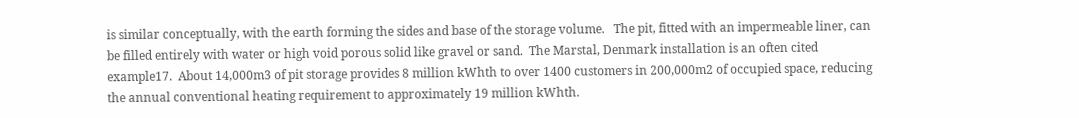is similar conceptually, with the earth forming the sides and base of the storage volume.   The pit, fitted with an impermeable liner, can be filled entirely with water or high void porous solid like gravel or sand.  The Marstal, Denmark installation is an often cited example17.  About 14,000m3 of pit storage provides 8 million kWhth to over 1400 customers in 200,000m2 of occupied space, reducing the annual conventional heating requirement to approximately 19 million kWhth.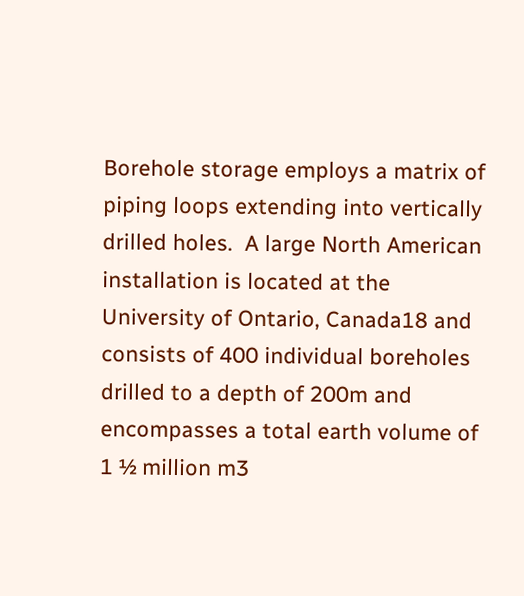Borehole storage employs a matrix of piping loops extending into vertically drilled holes.  A large North American installation is located at the University of Ontario, Canada18 and consists of 400 individual boreholes drilled to a depth of 200m and encompasses a total earth volume of 1 ½ million m3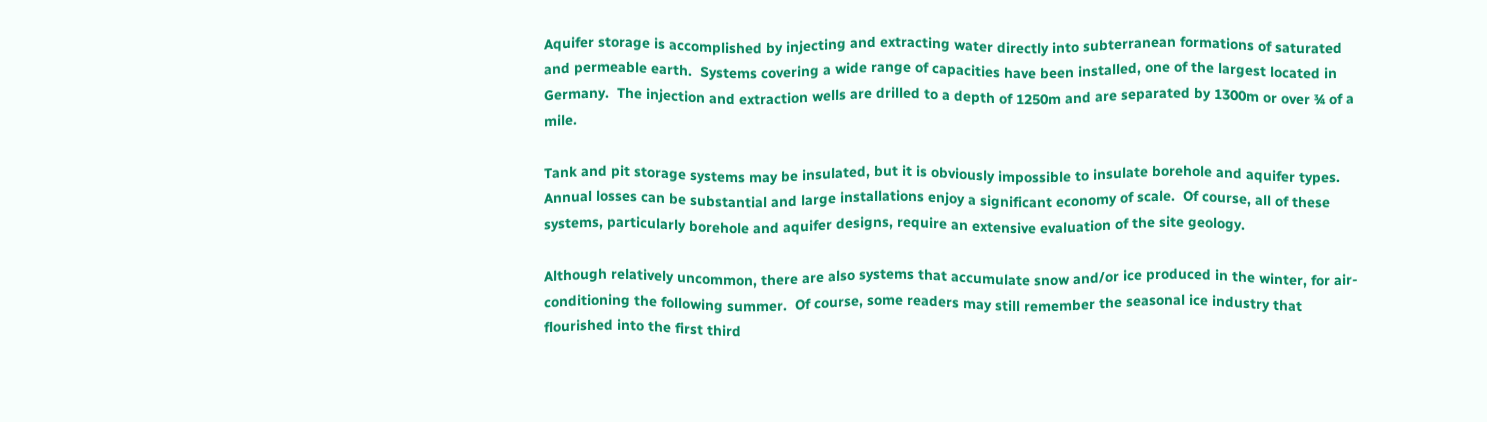Aquifer storage is accomplished by injecting and extracting water directly into subterranean formations of saturated and permeable earth.  Systems covering a wide range of capacities have been installed, one of the largest located in Germany.  The injection and extraction wells are drilled to a depth of 1250m and are separated by 1300m or over ¾ of a mile.

Tank and pit storage systems may be insulated, but it is obviously impossible to insulate borehole and aquifer types.  Annual losses can be substantial and large installations enjoy a significant economy of scale.  Of course, all of these systems, particularly borehole and aquifer designs, require an extensive evaluation of the site geology.

Although relatively uncommon, there are also systems that accumulate snow and/or ice produced in the winter, for air-conditioning the following summer.  Of course, some readers may still remember the seasonal ice industry that flourished into the first third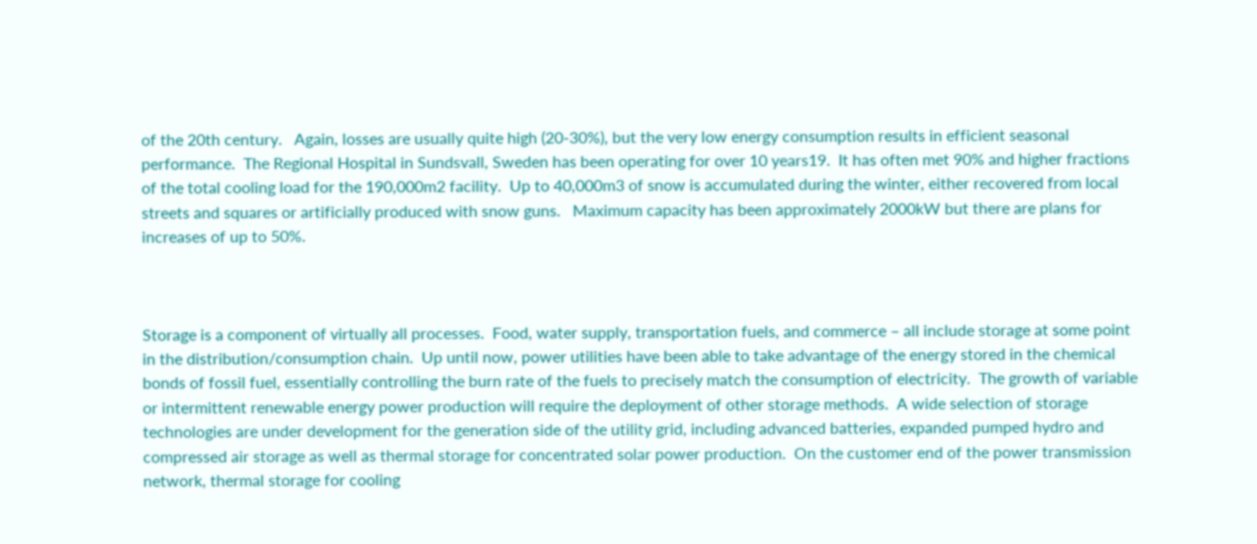of the 20th century.   Again, losses are usually quite high (20-30%), but the very low energy consumption results in efficient seasonal performance.  The Regional Hospital in Sundsvall, Sweden has been operating for over 10 years19.  It has often met 90% and higher fractions of the total cooling load for the 190,000m2 facility.  Up to 40,000m3 of snow is accumulated during the winter, either recovered from local streets and squares or artificially produced with snow guns.   Maximum capacity has been approximately 2000kW but there are plans for increases of up to 50%.



Storage is a component of virtually all processes.  Food, water supply, transportation fuels, and commerce – all include storage at some point in the distribution/consumption chain.  Up until now, power utilities have been able to take advantage of the energy stored in the chemical bonds of fossil fuel, essentially controlling the burn rate of the fuels to precisely match the consumption of electricity.  The growth of variable or intermittent renewable energy power production will require the deployment of other storage methods.  A wide selection of storage technologies are under development for the generation side of the utility grid, including advanced batteries, expanded pumped hydro and compressed air storage as well as thermal storage for concentrated solar power production.  On the customer end of the power transmission network, thermal storage for cooling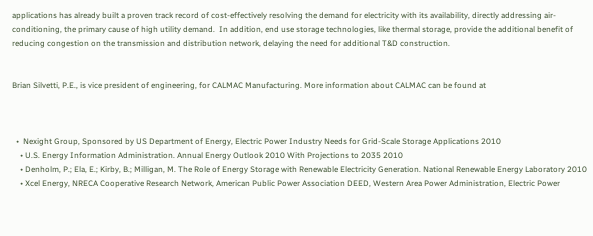applications has already built a proven track record of cost-effectively resolving the demand for electricity with its availability, directly addressing air-conditioning, the primary cause of high utility demand.  In addition, end use storage technologies, like thermal storage, provide the additional benefit of reducing congestion on the transmission and distribution network, delaying the need for additional T&D construction.


Brian Silvetti, P.E., is vice president of engineering, for CALMAC Manufacturing. More information about CALMAC can be found at



  •  Nexight Group, Sponsored by US Department of Energy, Electric Power Industry Needs for Grid-Scale Storage Applications 2010
    • U.S. Energy Information Administration. Annual Energy Outlook 2010 With Projections to 2035 2010
    • Denholm, P.; Ela, E.; Kirby, B.; Milligan, M. The Role of Energy Storage with Renewable Electricity Generation. National Renewable Energy Laboratory 2010
    • Xcel Energy, NRECA Cooperative Research Network, American Public Power Association DEED, Western Area Power Administration, Electric Power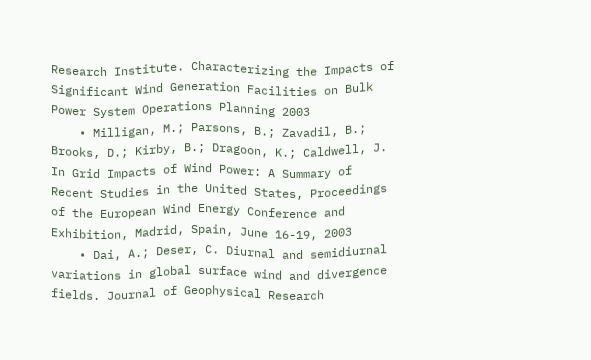Research Institute. Characterizing the Impacts of Significant Wind Generation Facilities on Bulk Power System Operations Planning 2003
    • Milligan, M.; Parsons, B.; Zavadil, B.; Brooks, D.; Kirby, B.; Dragoon, K.; Caldwell, J. In Grid Impacts of Wind Power: A Summary of Recent Studies in the United States, Proceedings of the European Wind Energy Conference and Exhibition, Madrid, Spain, June 16-19, 2003
    • Dai, A.; Deser, C. Diurnal and semidiurnal variations in global surface wind and divergence fields. Journal of Geophysical Research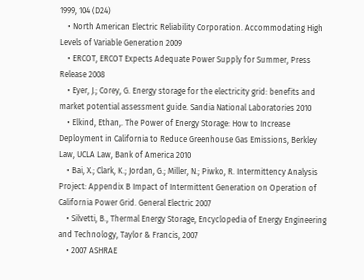1999, 104 (D24)
    • North American Electric Reliability Corporation. Accommodating High Levels of Variable Generation 2009
    • ERCOT, ERCOT Expects Adequate Power Supply for Summer, Press Release 2008
    • Eyer, J.; Corey, G. Energy storage for the electricity grid: benefits and market potential assessment guide. Sandia National Laboratories 2010
    • Elkind, Ethan,. The Power of Energy Storage: How to Increase Deployment in California to Reduce Greenhouse Gas Emissions, Berkley Law, UCLA Law, Bank of America 2010
    • Bai, X.; Clark, K.; Jordan, G.; Miller, N.; Piwko, R. Intermittency Analysis Project: Appendix B Impact of Intermittent Generation on Operation of California Power Grid. General Electric 2007
    • Silvetti, B., Thermal Energy Storage, Encyclopedia of Energy Engineering and Technology, Taylor & Francis, 2007
    • 2007 ASHRAE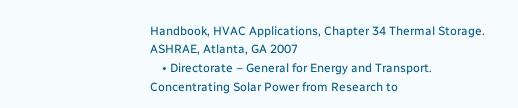Handbook, HVAC Applications, Chapter 34 Thermal Storage.  ASHRAE, Atlanta, GA 2007
    • Directorate – General for Energy and Transport. Concentrating Solar Power from Research to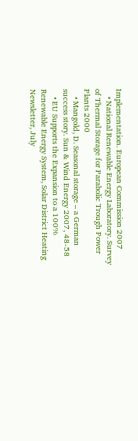Implementation. European Commission 2007
    • National Renewable Energy Laboratory. Survey of Thermal Storage for Parabolic Trough Power Plants 2000
    • Mangold, D. Seasonal storage – a German success story. Sun & Wind Energy 2007, 48-58
    • EU Supports the Expansion to a 100% Renewable Energy System, Solar District Heating Newsletter, July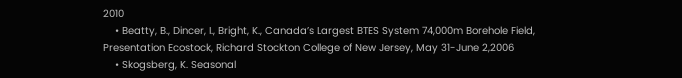2010
    • Beatty, B., Dincer, I., Bright, K., Canada’s Largest BTES System 74,000m Borehole Field, Presentation Ecostock, Richard Stockton College of New Jersey, May 31-June 2,2006
    • Skogsberg, K. Seasonal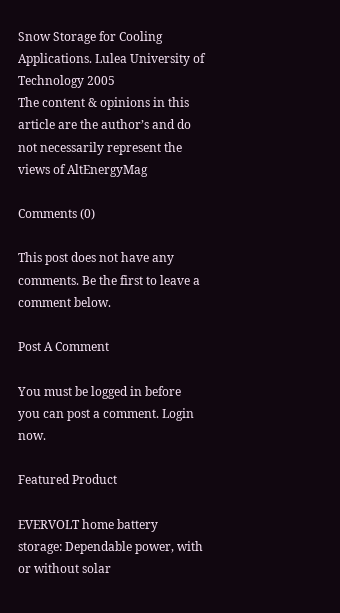Snow Storage for Cooling Applications. Lulea University of Technology 2005
The content & opinions in this article are the author’s and do not necessarily represent the views of AltEnergyMag

Comments (0)

This post does not have any comments. Be the first to leave a comment below.

Post A Comment

You must be logged in before you can post a comment. Login now.

Featured Product

EVERVOLT home battery storage: Dependable power, with or without solar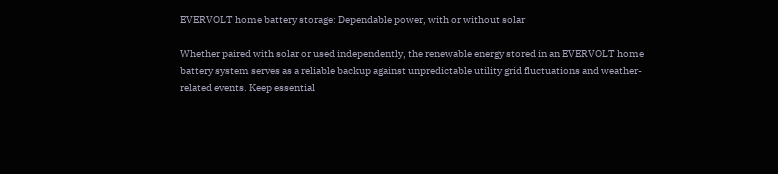EVERVOLT home battery storage: Dependable power, with or without solar

Whether paired with solar or used independently, the renewable energy stored in an EVERVOLT home battery system serves as a reliable backup against unpredictable utility grid fluctuations and weather-related events. Keep essential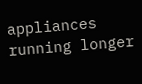appliances running longer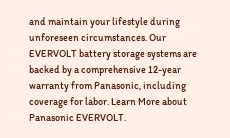and maintain your lifestyle during unforeseen circumstances. Our EVERVOLT battery storage systems are backed by a comprehensive 12-year warranty from Panasonic, including coverage for labor. Learn More about Panasonic EVERVOLT.